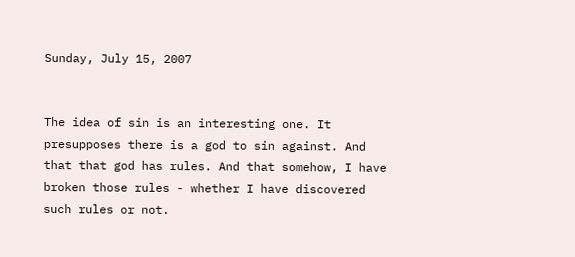Sunday, July 15, 2007


The idea of sin is an interesting one. It presupposes there is a god to sin against. And that that god has rules. And that somehow, I have broken those rules - whether I have discovered such rules or not.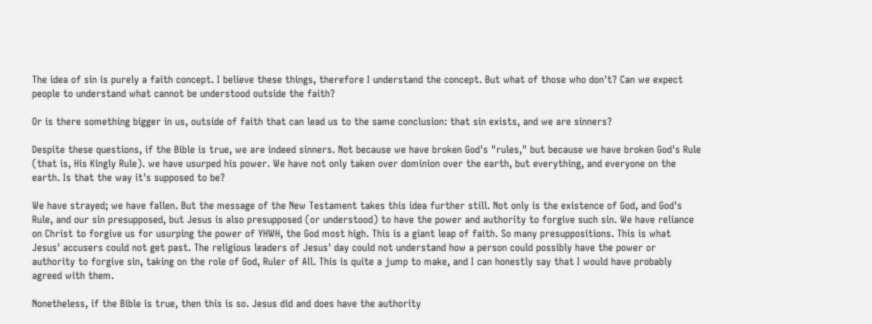The idea of sin is purely a faith concept. I believe these things, therefore I understand the concept. But what of those who don't? Can we expect people to understand what cannot be understood outside the faith?

Or is there something bigger in us, outside of faith that can lead us to the same conclusion: that sin exists, and we are sinners?

Despite these questions, if the Bible is true, we are indeed sinners. Not because we have broken God's "rules," but because we have broken God's Rule (that is, His Kingly Rule). we have usurped his power. We have not only taken over dominion over the earth, but everything, and everyone on the earth. Is that the way it's supposed to be?

We have strayed; we have fallen. But the message of the New Testament takes this idea further still. Not only is the existence of God, and God's Rule, and our sin presupposed, but Jesus is also presupposed (or understood) to have the power and authority to forgive such sin. We have reliance on Christ to forgive us for usurping the power of YHWH, the God most high. This is a giant leap of faith. So many presuppositions. This is what Jesus' accusers could not get past. The religious leaders of Jesus' day could not understand how a person could possibly have the power or authority to forgive sin, taking on the role of God, Ruler of All. This is quite a jump to make, and I can honestly say that I would have probably agreed with them.

Nonetheless, if the Bible is true, then this is so. Jesus did and does have the authority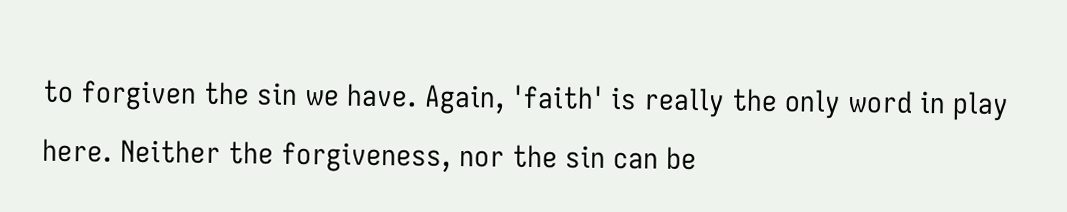to forgiven the sin we have. Again, 'faith' is really the only word in play here. Neither the forgiveness, nor the sin can be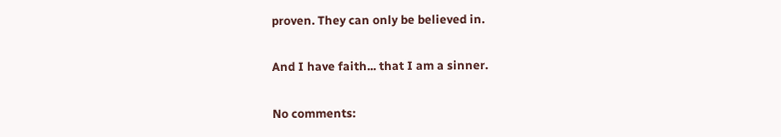proven. They can only be believed in.

And I have faith... that I am a sinner.

No comments: